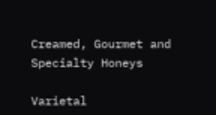Creamed, Gourmet and Specialty Honeys

Varietal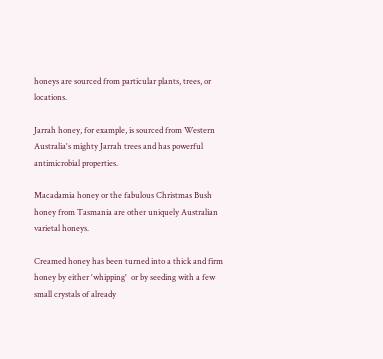honeys are sourced from particular plants, trees, or locations.

Jarrah honey, for example, is sourced from Western Australia's mighty Jarrah trees and has powerful antimicrobial properties.

Macadamia honey or the fabulous Christmas Bush honey from Tasmania are other uniquely Australian varietal honeys.

Creamed honey has been turned into a thick and firm honey by either 'whipping'  or by seeding with a few small crystals of already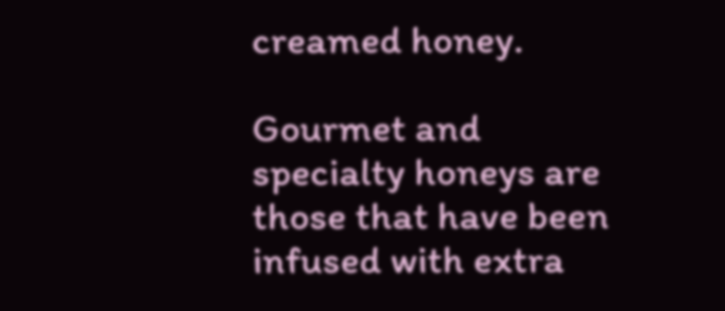creamed honey.

Gourmet and specialty honeys are those that have been infused with extra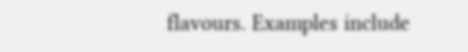flavours. Examples include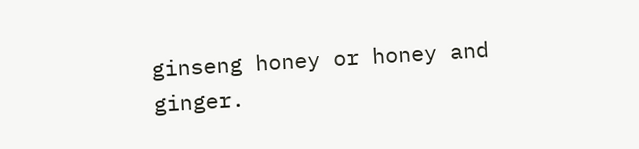ginseng honey or honey and ginger.